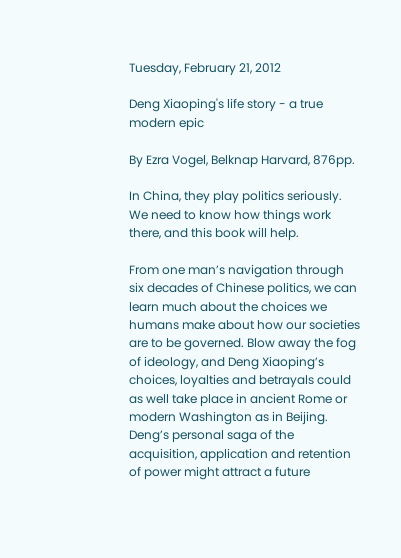Tuesday, February 21, 2012

Deng Xiaoping's life story - a true modern epic

By Ezra Vogel, Belknap Harvard, 876pp.

In China, they play politics seriously.  We need to know how things work there, and this book will help.

From one man’s navigation through six decades of Chinese politics, we can learn much about the choices we humans make about how our societies are to be governed. Blow away the fog of ideology, and Deng Xiaoping’s choices, loyalties and betrayals could as well take place in ancient Rome or modern Washington as in Beijing. Deng’s personal saga of the acquisition, application and retention of power might attract a future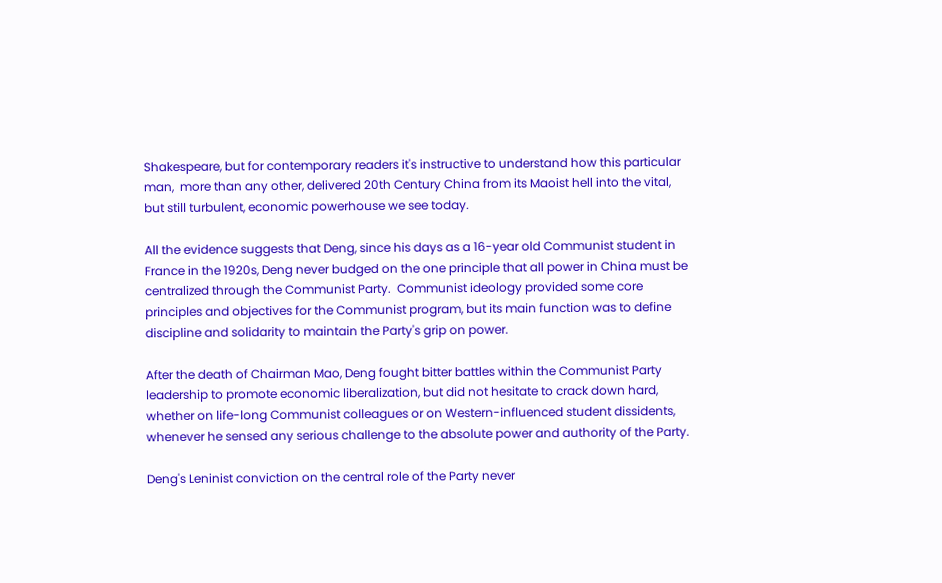Shakespeare, but for contemporary readers it's instructive to understand how this particular man,  more than any other, delivered 20th Century China from its Maoist hell into the vital, but still turbulent, economic powerhouse we see today.

All the evidence suggests that Deng, since his days as a 16-year old Communist student in France in the 1920s, Deng never budged on the one principle that all power in China must be centralized through the Communist Party.  Communist ideology provided some core principles and objectives for the Communist program, but its main function was to define discipline and solidarity to maintain the Party's grip on power.

After the death of Chairman Mao, Deng fought bitter battles within the Communist Party leadership to promote economic liberalization, but did not hesitate to crack down hard, whether on life-long Communist colleagues or on Western-influenced student dissidents, whenever he sensed any serious challenge to the absolute power and authority of the Party.

Deng's Leninist conviction on the central role of the Party never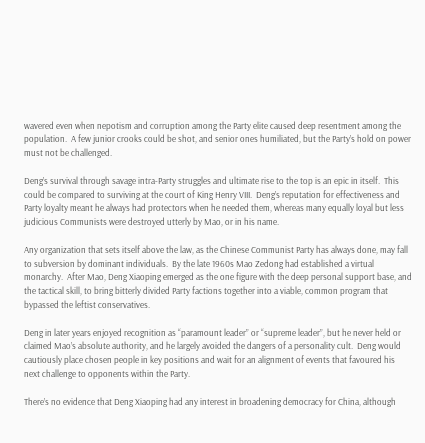wavered even when nepotism and corruption among the Party elite caused deep resentment among the population.  A few junior crooks could be shot, and senior ones humiliated, but the Party’s hold on power must not be challenged.

Deng’s survival through savage intra-Party struggles and ultimate rise to the top is an epic in itself.  This could be compared to surviving at the court of King Henry VIII.  Deng’s reputation for effectiveness and Party loyalty meant he always had protectors when he needed them, whereas many equally loyal but less judicious Communists were destroyed utterly by Mao, or in his name.

Any organization that sets itself above the law, as the Chinese Communist Party has always done, may fall to subversion by dominant individuals.  By the late 1960s Mao Zedong had established a virtual monarchy.  After Mao, Deng Xiaoping emerged as the one figure with the deep personal support base, and the tactical skill, to bring bitterly divided Party factions together into a viable, common program that bypassed the leftist conservatives.

Deng in later years enjoyed recognition as “paramount leader” or “supreme leader”, but he never held or claimed Mao’s absolute authority, and he largely avoided the dangers of a personality cult.  Deng would cautiously place chosen people in key positions and wait for an alignment of events that favoured his next challenge to opponents within the Party.

There’s no evidence that Deng Xiaoping had any interest in broadening democracy for China, although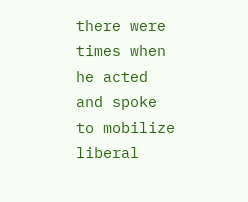there were times when he acted and spoke to mobilize liberal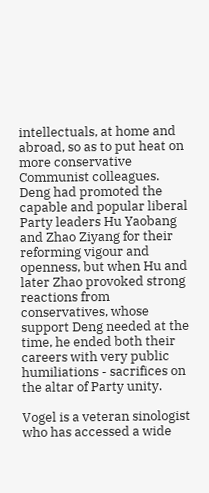intellectuals, at home and abroad, so as to put heat on more conservative Communist colleagues.  Deng had promoted the capable and popular liberal Party leaders Hu Yaobang and Zhao Ziyang for their reforming vigour and openness, but when Hu and later Zhao provoked strong reactions from conservatives, whose support Deng needed at the time, he ended both their careers with very public humiliations - sacrifices on the altar of Party unity.

Vogel is a veteran sinologist who has accessed a wide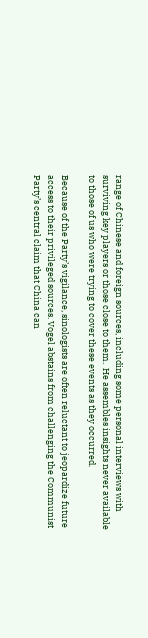range of Chinese and foreign sources, including some personal interviews with surviving key players or those close to them.  He assembles insights never available to those of us who were trying to cover these events as they occurred.

Because of the Party’s vigilance, sinologists are often reluctant to jeopardize future access to their privileged sources. Vogel abstains from challenging the Communist Party’s central claim that China can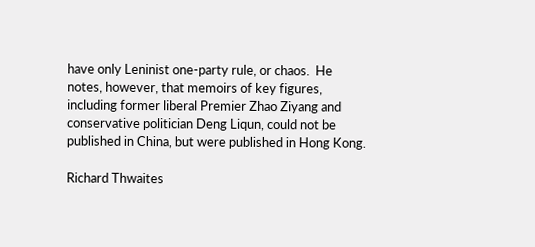have only Leninist one-party rule, or chaos.  He notes, however, that memoirs of key figures, including former liberal Premier Zhao Ziyang and conservative politician Deng Liqun, could not be published in China, but were published in Hong Kong.

Richard Thwaites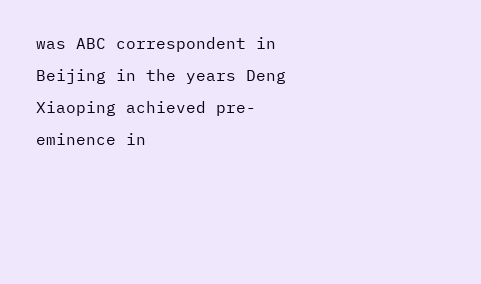was ABC correspondent in Beijing in the years Deng Xiaoping achieved pre-eminence in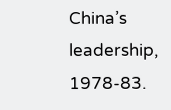China’s leadership, 1978-83.